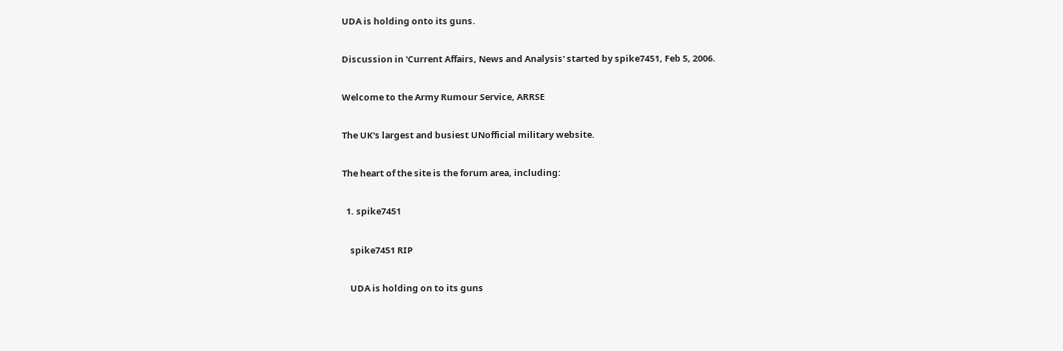UDA is holding onto its guns.

Discussion in 'Current Affairs, News and Analysis' started by spike7451, Feb 5, 2006.

Welcome to the Army Rumour Service, ARRSE

The UK's largest and busiest UNofficial military website.

The heart of the site is the forum area, including:

  1. spike7451

    spike7451 RIP

    UDA is holding on to its guns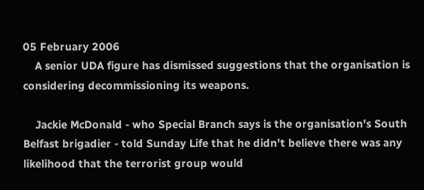05 February 2006
    A senior UDA figure has dismissed suggestions that the organisation is considering decommissioning its weapons.

    Jackie McDonald - who Special Branch says is the organisation's South Belfast brigadier - told Sunday Life that he didn't believe there was any likelihood that the terrorist group would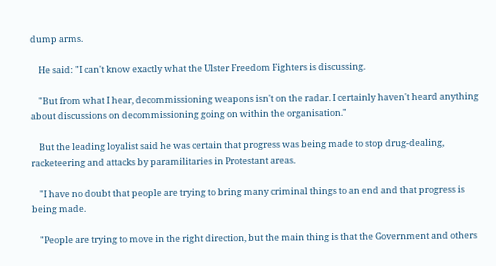dump arms.

    He said: "I can't know exactly what the Ulster Freedom Fighters is discussing.

    "But from what I hear, decommissioning weapons isn't on the radar. I certainly haven't heard anything about discussions on decommissioning going on within the organisation."

    But the leading loyalist said he was certain that progress was being made to stop drug-dealing, racketeering and attacks by paramilitaries in Protestant areas.

    "I have no doubt that people are trying to bring many criminal things to an end and that progress is being made.

    "People are trying to move in the right direction, but the main thing is that the Government and others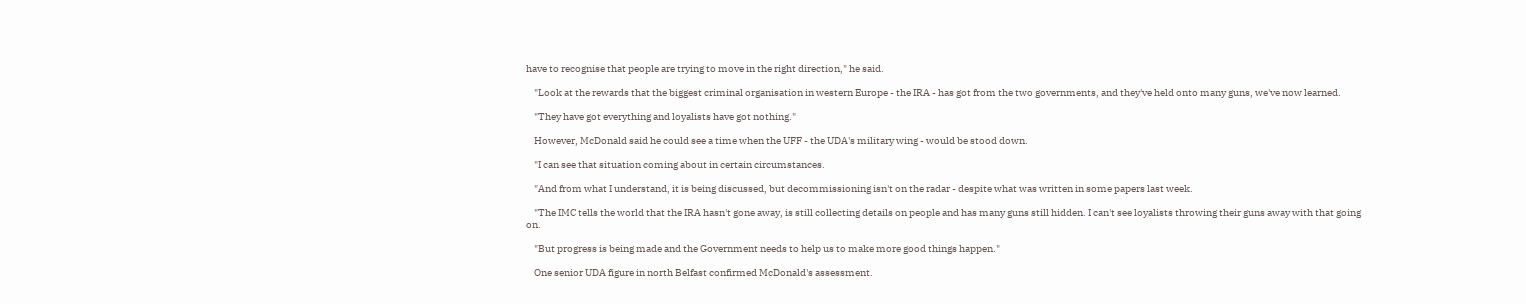have to recognise that people are trying to move in the right direction," he said.

    "Look at the rewards that the biggest criminal organisation in western Europe - the IRA - has got from the two governments, and they've held onto many guns, we've now learned.

    "They have got everything and loyalists have got nothing."

    However, McDonald said he could see a time when the UFF - the UDA's military wing - would be stood down.

    "I can see that situation coming about in certain circumstances.

    "And from what I understand, it is being discussed, but decommissioning isn't on the radar - despite what was written in some papers last week.

    "The IMC tells the world that the IRA hasn't gone away, is still collecting details on people and has many guns still hidden. I can't see loyalists throwing their guns away with that going on.

    "But progress is being made and the Government needs to help us to make more good things happen."

    One senior UDA figure in north Belfast confirmed McDonald's assessment.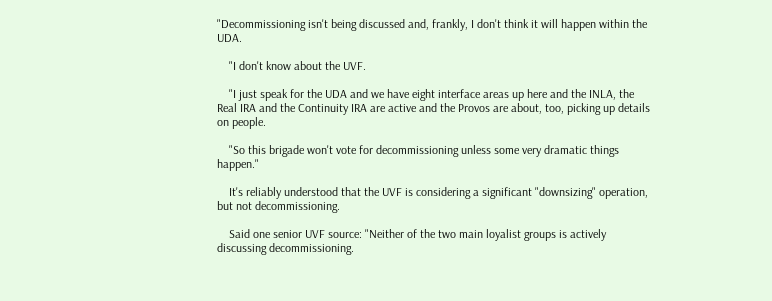"Decommissioning isn't being discussed and, frankly, I don't think it will happen within the UDA.

    "I don't know about the UVF.

    "I just speak for the UDA and we have eight interface areas up here and the INLA, the Real IRA and the Continuity IRA are active and the Provos are about, too, picking up details on people.

    "So this brigade won't vote for decommissioning unless some very dramatic things happen."

    It's reliably understood that the UVF is considering a significant "downsizing" operation, but not decommissioning.

    Said one senior UVF source: "Neither of the two main loyalist groups is actively discussing decommissioning.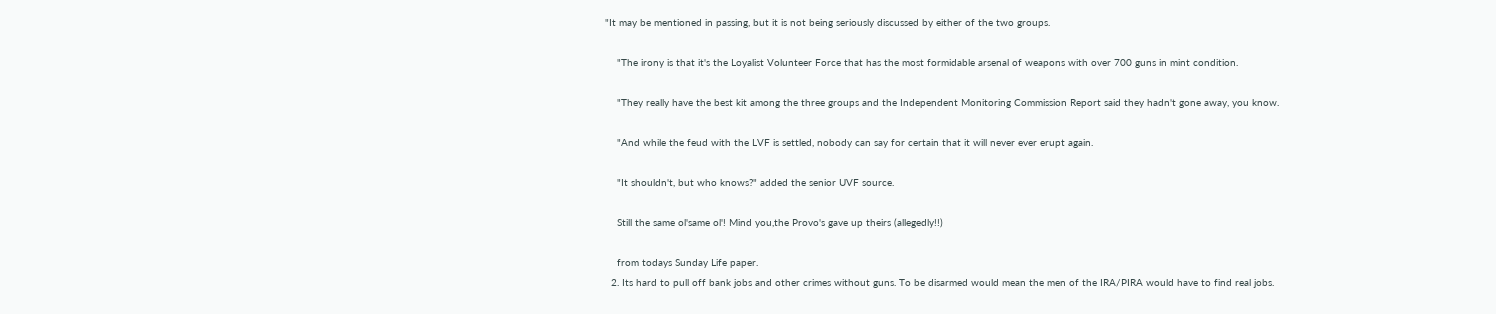"It may be mentioned in passing, but it is not being seriously discussed by either of the two groups.

    "The irony is that it's the Loyalist Volunteer Force that has the most formidable arsenal of weapons with over 700 guns in mint condition.

    "They really have the best kit among the three groups and the Independent Monitoring Commission Report said they hadn't gone away, you know.

    "And while the feud with the LVF is settled, nobody can say for certain that it will never ever erupt again.

    "It shouldn't, but who knows?" added the senior UVF source.

    Still the same ol'same ol'! Mind you,the Provo's gave up theirs (allegedly!!)

    from todays Sunday Life paper.
  2. Its hard to pull off bank jobs and other crimes without guns. To be disarmed would mean the men of the IRA/PIRA would have to find real jobs.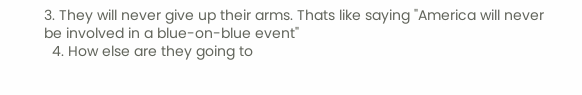3. They will never give up their arms. Thats like saying "America will never be involved in a blue-on-blue event"
  4. How else are they going to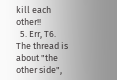kill each other!!
  5. Err, T6. The thread is about "the other side",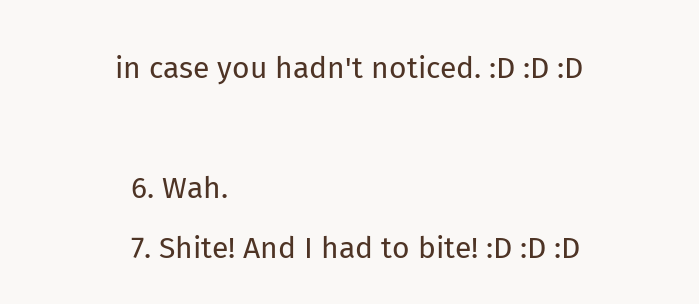in case you hadn't noticed. :D :D :D

  6. Wah.
  7. Shite! And I had to bite! :D :D :D